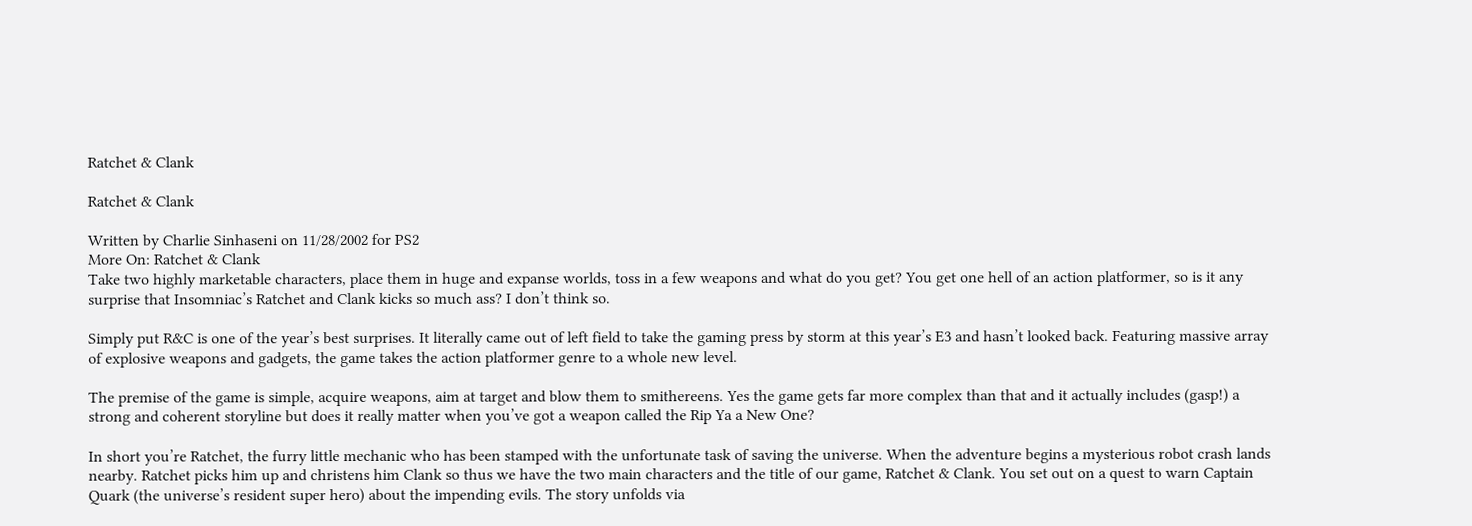Ratchet & Clank

Ratchet & Clank

Written by Charlie Sinhaseni on 11/28/2002 for PS2
More On: Ratchet & Clank
Take two highly marketable characters, place them in huge and expanse worlds, toss in a few weapons and what do you get? You get one hell of an action platformer, so is it any surprise that Insomniac’s Ratchet and Clank kicks so much ass? I don’t think so.

Simply put R&C is one of the year’s best surprises. It literally came out of left field to take the gaming press by storm at this year’s E3 and hasn’t looked back. Featuring massive array of explosive weapons and gadgets, the game takes the action platformer genre to a whole new level.

The premise of the game is simple, acquire weapons, aim at target and blow them to smithereens. Yes the game gets far more complex than that and it actually includes (gasp!) a strong and coherent storyline but does it really matter when you’ve got a weapon called the Rip Ya a New One?

In short you’re Ratchet, the furry little mechanic who has been stamped with the unfortunate task of saving the universe. When the adventure begins a mysterious robot crash lands nearby. Ratchet picks him up and christens him Clank so thus we have the two main characters and the title of our game, Ratchet & Clank. You set out on a quest to warn Captain Quark (the universe’s resident super hero) about the impending evils. The story unfolds via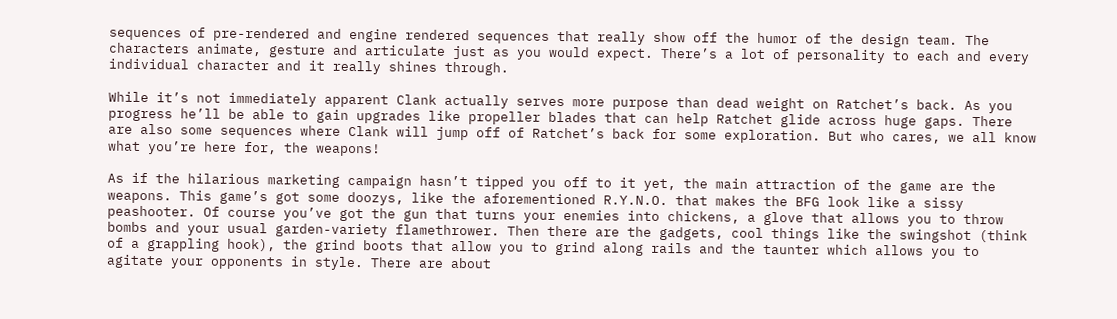sequences of pre-rendered and engine rendered sequences that really show off the humor of the design team. The characters animate, gesture and articulate just as you would expect. There’s a lot of personality to each and every individual character and it really shines through.

While it’s not immediately apparent Clank actually serves more purpose than dead weight on Ratchet’s back. As you progress he’ll be able to gain upgrades like propeller blades that can help Ratchet glide across huge gaps. There are also some sequences where Clank will jump off of Ratchet’s back for some exploration. But who cares, we all know what you’re here for, the weapons!

As if the hilarious marketing campaign hasn’t tipped you off to it yet, the main attraction of the game are the weapons. This game’s got some doozys, like the aforementioned R.Y.N.O. that makes the BFG look like a sissy peashooter. Of course you’ve got the gun that turns your enemies into chickens, a glove that allows you to throw bombs and your usual garden-variety flamethrower. Then there are the gadgets, cool things like the swingshot (think of a grappling hook), the grind boots that allow you to grind along rails and the taunter which allows you to agitate your opponents in style. There are about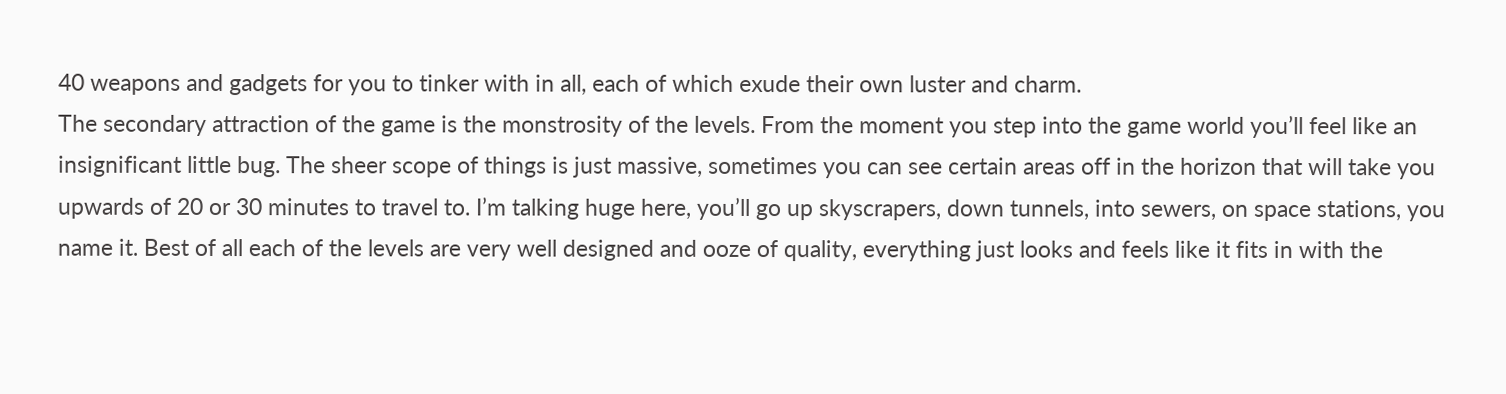40 weapons and gadgets for you to tinker with in all, each of which exude their own luster and charm.
The secondary attraction of the game is the monstrosity of the levels. From the moment you step into the game world you’ll feel like an insignificant little bug. The sheer scope of things is just massive, sometimes you can see certain areas off in the horizon that will take you upwards of 20 or 30 minutes to travel to. I’m talking huge here, you’ll go up skyscrapers, down tunnels, into sewers, on space stations, you name it. Best of all each of the levels are very well designed and ooze of quality, everything just looks and feels like it fits in with the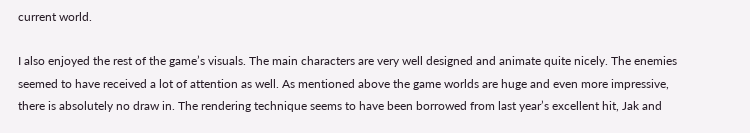current world.

I also enjoyed the rest of the game’s visuals. The main characters are very well designed and animate quite nicely. The enemies seemed to have received a lot of attention as well. As mentioned above the game worlds are huge and even more impressive, there is absolutely no draw in. The rendering technique seems to have been borrowed from last year’s excellent hit, Jak and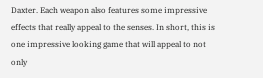Daxter. Each weapon also features some impressive effects that really appeal to the senses. In short, this is one impressive looking game that will appeal to not only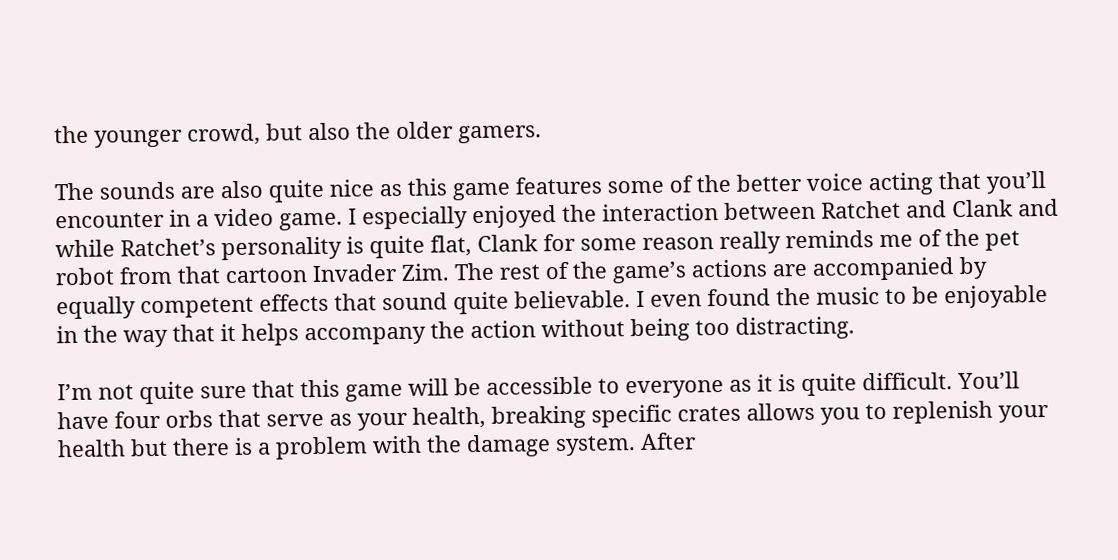the younger crowd, but also the older gamers.

The sounds are also quite nice as this game features some of the better voice acting that you’ll encounter in a video game. I especially enjoyed the interaction between Ratchet and Clank and while Ratchet’s personality is quite flat, Clank for some reason really reminds me of the pet robot from that cartoon Invader Zim. The rest of the game’s actions are accompanied by equally competent effects that sound quite believable. I even found the music to be enjoyable in the way that it helps accompany the action without being too distracting.

I’m not quite sure that this game will be accessible to everyone as it is quite difficult. You’ll have four orbs that serve as your health, breaking specific crates allows you to replenish your health but there is a problem with the damage system. After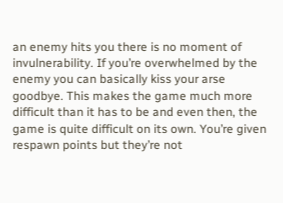an enemy hits you there is no moment of invulnerability. If you’re overwhelmed by the enemy you can basically kiss your arse goodbye. This makes the game much more difficult than it has to be and even then, the game is quite difficult on its own. You’re given respawn points but they’re not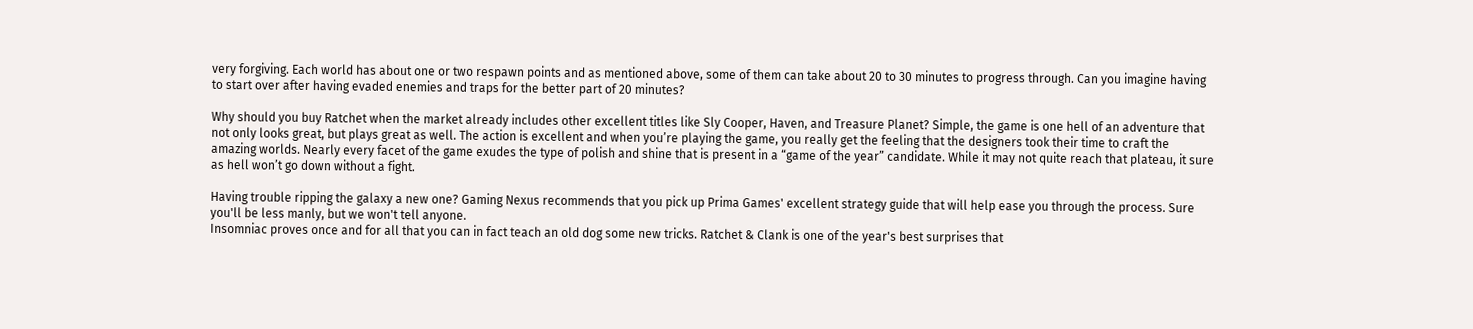very forgiving. Each world has about one or two respawn points and as mentioned above, some of them can take about 20 to 30 minutes to progress through. Can you imagine having to start over after having evaded enemies and traps for the better part of 20 minutes?

Why should you buy Ratchet when the market already includes other excellent titles like Sly Cooper, Haven, and Treasure Planet? Simple, the game is one hell of an adventure that not only looks great, but plays great as well. The action is excellent and when you’re playing the game, you really get the feeling that the designers took their time to craft the amazing worlds. Nearly every facet of the game exudes the type of polish and shine that is present in a “game of the year” candidate. While it may not quite reach that plateau, it sure as hell won’t go down without a fight.

Having trouble ripping the galaxy a new one? Gaming Nexus recommends that you pick up Prima Games' excellent strategy guide that will help ease you through the process. Sure you'll be less manly, but we won't tell anyone.
Insomniac proves once and for all that you can in fact teach an old dog some new tricks. Ratchet & Clank is one of the year's best surprises that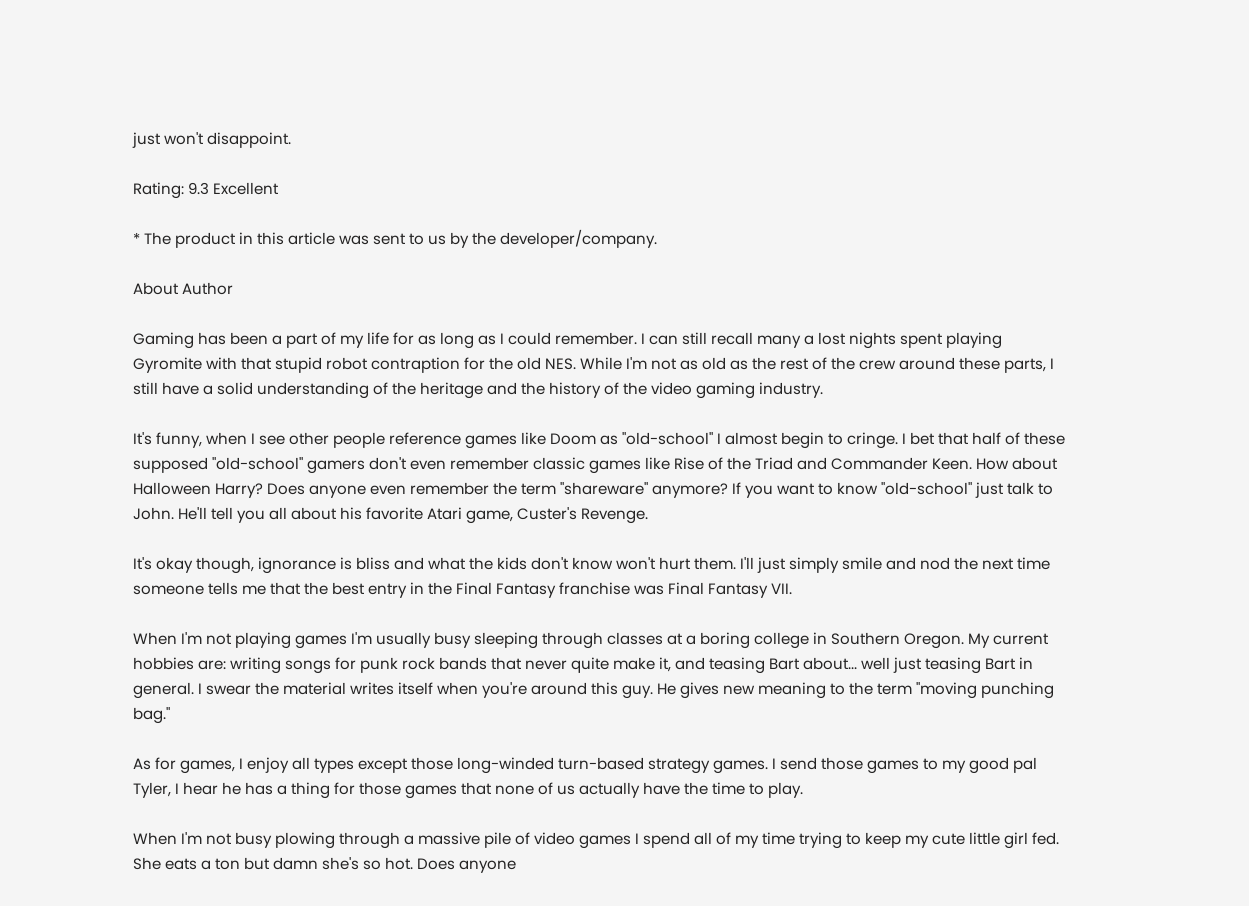just won't disappoint.

Rating: 9.3 Excellent

* The product in this article was sent to us by the developer/company.

About Author

Gaming has been a part of my life for as long as I could remember. I can still recall many a lost nights spent playing Gyromite with that stupid robot contraption for the old NES. While I'm not as old as the rest of the crew around these parts, I still have a solid understanding of the heritage and the history of the video gaming industry.

It's funny, when I see other people reference games like Doom as "old-school" I almost begin to cringe. I bet that half of these supposed "old-school" gamers don't even remember classic games like Rise of the Triad and Commander Keen. How about Halloween Harry? Does anyone even remember the term "shareware" anymore? If you want to know "old-school" just talk to John. He'll tell you all about his favorite Atari game, Custer's Revenge.

It's okay though, ignorance is bliss and what the kids don't know won't hurt them. I'll just simply smile and nod the next time someone tells me that the best entry in the Final Fantasy franchise was Final Fantasy VII.

When I'm not playing games I'm usually busy sleeping through classes at a boring college in Southern Oregon. My current hobbies are: writing songs for punk rock bands that never quite make it, and teasing Bart about... well just teasing Bart in general. I swear the material writes itself when you're around this guy. He gives new meaning to the term "moving punching bag."

As for games, I enjoy all types except those long-winded turn-based strategy games. I send those games to my good pal Tyler, I hear he has a thing for those games that none of us actually have the time to play.

When I'm not busy plowing through a massive pile of video games I spend all of my time trying to keep my cute little girl fed. She eats a ton but damn she's so hot. Does anyone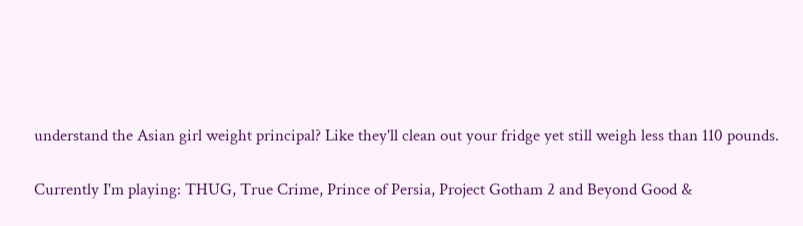understand the Asian girl weight principal? Like they'll clean out your fridge yet still weigh less than 110 pounds.

Currently I'm playing: THUG, True Crime, Prince of Persia, Project Gotham 2 and Beyond Good &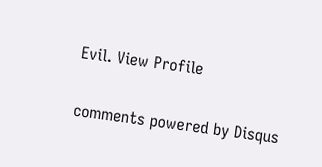Evil. View Profile

comments powered by Disqus